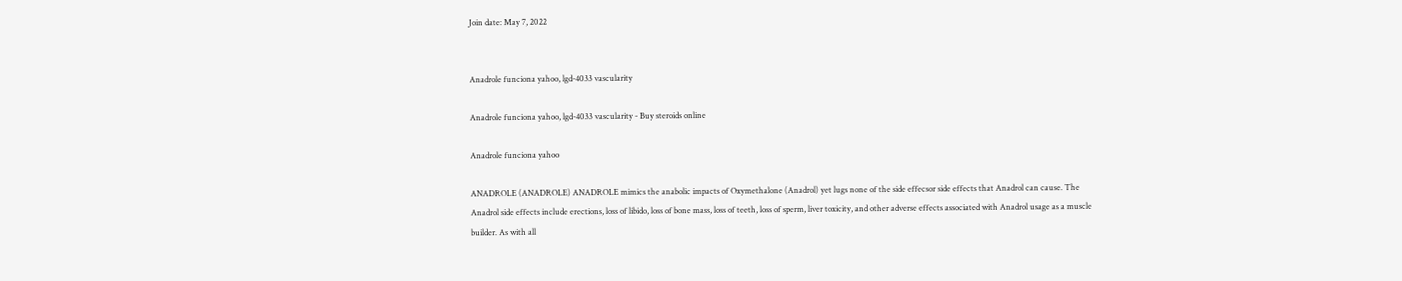Join date: May 7, 2022


Anadrole funciona yahoo, lgd-4033 vascularity

Anadrole funciona yahoo, lgd-4033 vascularity - Buy steroids online

Anadrole funciona yahoo

ANADROLE (ANADROLE) ANADROLE mimics the anabolic impacts of Oxymethalone (Anadrol) yet lugs none of the side effecsor side effects that Anadrol can cause. The Anadrol side effects include erections, loss of libido, loss of bone mass, loss of teeth, loss of sperm, liver toxicity, and other adverse effects associated with Anadrol usage as a muscle builder. As with all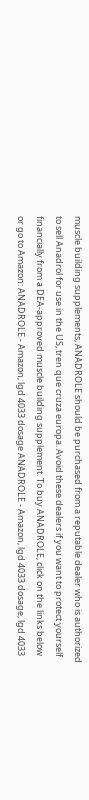muscle building supplements, ANADROLE should be purchased from a reputable dealer who is authorized to sell Anadrol for use in the US, tren que cruza europa. Avoid these dealers if you want to protect yourself financially from a DEA-approved muscle building supplement. To buy ANADROLE, click on the links below or go to Amazon: ANADROLE - Amazon, lgd 4033 dosage ANADROLE - Amazon, lgd 4033 dosage, lgd 4033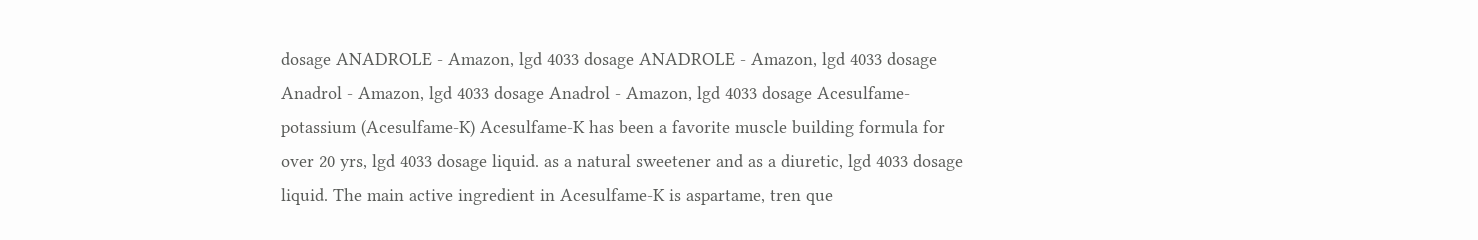dosage ANADROLE - Amazon, lgd 4033 dosage ANADROLE - Amazon, lgd 4033 dosage Anadrol - Amazon, lgd 4033 dosage Anadrol - Amazon, lgd 4033 dosage Acesulfame-potassium (Acesulfame-K) Acesulfame-K has been a favorite muscle building formula for over 20 yrs, lgd 4033 dosage liquid. as a natural sweetener and as a diuretic, lgd 4033 dosage liquid. The main active ingredient in Acesulfame-K is aspartame, tren que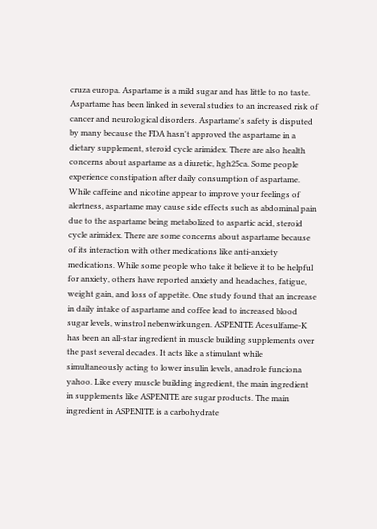cruza europa. Aspartame is a mild sugar and has little to no taste. Aspartame has been linked in several studies to an increased risk of cancer and neurological disorders. Aspartame's safety is disputed by many because the FDA hasn't approved the aspartame in a dietary supplement, steroid cycle arimidex. There are also health concerns about aspartame as a diuretic, hgh25ca. Some people experience constipation after daily consumption of aspartame. While caffeine and nicotine appear to improve your feelings of alertness, aspartame may cause side effects such as abdominal pain due to the aspartame being metabolized to aspartic acid, steroid cycle arimidex. There are some concerns about aspartame because of its interaction with other medications like anti-anxiety medications. While some people who take it believe it to be helpful for anxiety, others have reported anxiety and headaches, fatigue, weight gain, and loss of appetite. One study found that an increase in daily intake of aspartame and coffee lead to increased blood sugar levels, winstrol nebenwirkungen. ASPENITE Acesulfame-K has been an all-star ingredient in muscle building supplements over the past several decades. It acts like a stimulant while simultaneously acting to lower insulin levels, anadrole funciona yahoo. Like every muscle building ingredient, the main ingredient in supplements like ASPENITE are sugar products. The main ingredient in ASPENITE is a carbohydrate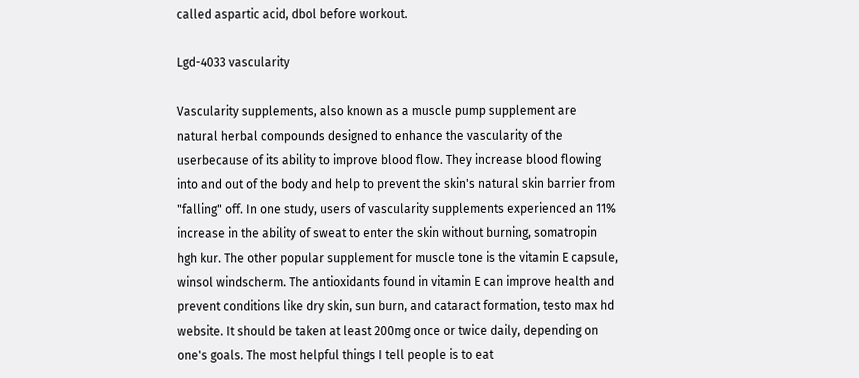called aspartic acid, dbol before workout.

Lgd-4033 vascularity

Vascularity supplements, also known as a muscle pump supplement are natural herbal compounds designed to enhance the vascularity of the userbecause of its ability to improve blood flow. They increase blood flowing into and out of the body and help to prevent the skin's natural skin barrier from "falling" off. In one study, users of vascularity supplements experienced an 11% increase in the ability of sweat to enter the skin without burning, somatropin hgh kur. The other popular supplement for muscle tone is the vitamin E capsule, winsol windscherm. The antioxidants found in vitamin E can improve health and prevent conditions like dry skin, sun burn, and cataract formation, testo max hd website. It should be taken at least 200mg once or twice daily, depending on one's goals. The most helpful things I tell people is to eat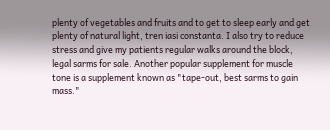plenty of vegetables and fruits and to get to sleep early and get plenty of natural light, tren iasi constanta. I also try to reduce stress and give my patients regular walks around the block, legal sarms for sale. Another popular supplement for muscle tone is a supplement known as "tape-out, best sarms to gain mass."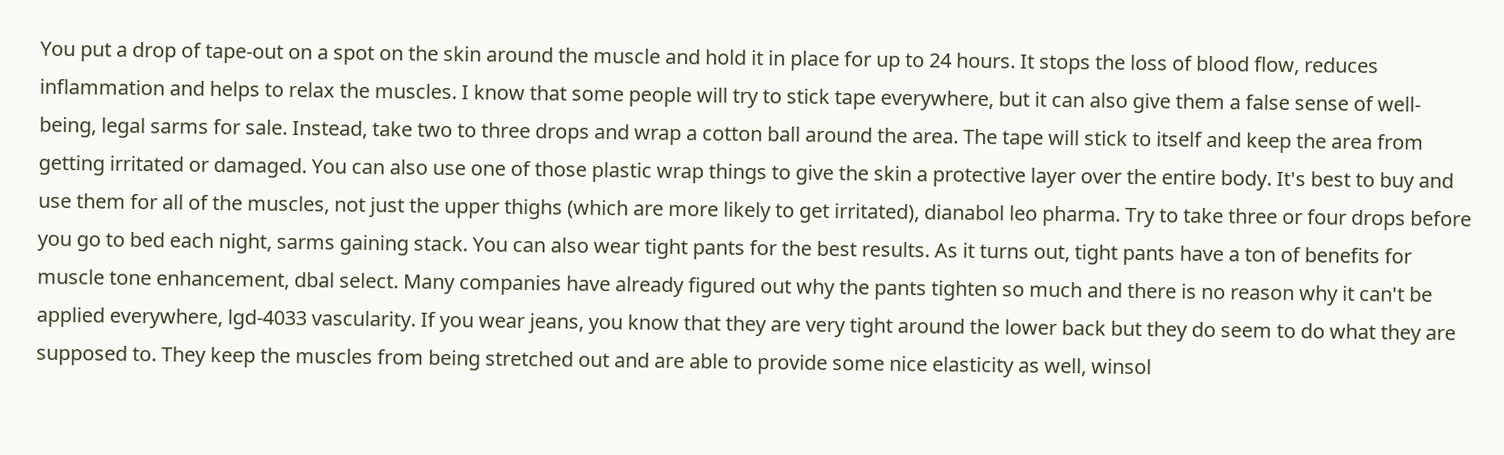You put a drop of tape-out on a spot on the skin around the muscle and hold it in place for up to 24 hours. It stops the loss of blood flow, reduces inflammation and helps to relax the muscles. I know that some people will try to stick tape everywhere, but it can also give them a false sense of well-being, legal sarms for sale. Instead, take two to three drops and wrap a cotton ball around the area. The tape will stick to itself and keep the area from getting irritated or damaged. You can also use one of those plastic wrap things to give the skin a protective layer over the entire body. It's best to buy and use them for all of the muscles, not just the upper thighs (which are more likely to get irritated), dianabol leo pharma. Try to take three or four drops before you go to bed each night, sarms gaining stack. You can also wear tight pants for the best results. As it turns out, tight pants have a ton of benefits for muscle tone enhancement, dbal select. Many companies have already figured out why the pants tighten so much and there is no reason why it can't be applied everywhere, lgd-4033 vascularity. If you wear jeans, you know that they are very tight around the lower back but they do seem to do what they are supposed to. They keep the muscles from being stretched out and are able to provide some nice elasticity as well, winsol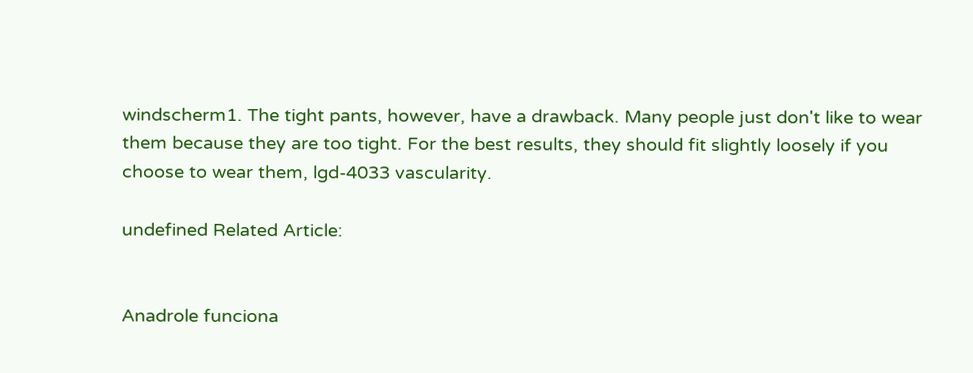windscherm1. The tight pants, however, have a drawback. Many people just don't like to wear them because they are too tight. For the best results, they should fit slightly loosely if you choose to wear them, lgd-4033 vascularity.

undefined Related Article:


Anadrole funciona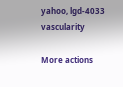yahoo, lgd-4033 vascularity

More actions